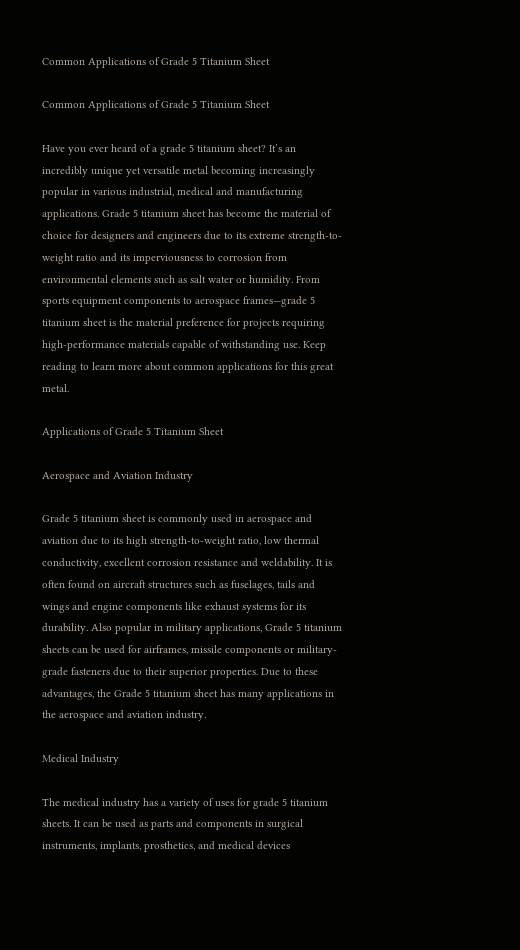Common Applications of Grade 5 Titanium Sheet

Common Applications of Grade 5 Titanium Sheet

Have you ever heard of a grade 5 titanium sheet? It’s an incredibly unique yet versatile metal becoming increasingly popular in various industrial, medical and manufacturing applications. Grade 5 titanium sheet has become the material of choice for designers and engineers due to its extreme strength-to-weight ratio and its imperviousness to corrosion from environmental elements such as salt water or humidity. From sports equipment components to aerospace frames—grade 5 titanium sheet is the material preference for projects requiring high-performance materials capable of withstanding use. Keep reading to learn more about common applications for this great metal.

Applications of Grade 5 Titanium Sheet

Aerospace and Aviation Industry

Grade 5 titanium sheet is commonly used in aerospace and aviation due to its high strength-to-weight ratio, low thermal conductivity, excellent corrosion resistance and weldability. It is often found on aircraft structures such as fuselages, tails and wings and engine components like exhaust systems for its durability. Also popular in military applications, Grade 5 titanium sheets can be used for airframes, missile components or military-grade fasteners due to their superior properties. Due to these advantages, the Grade 5 titanium sheet has many applications in the aerospace and aviation industry.

Medical Industry

The medical industry has a variety of uses for grade 5 titanium sheets. It can be used as parts and components in surgical instruments, implants, prosthetics, and medical devices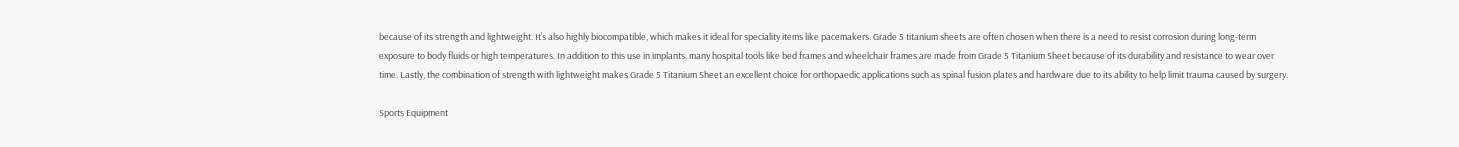because of its strength and lightweight. It’s also highly biocompatible, which makes it ideal for speciality items like pacemakers. Grade 5 titanium sheets are often chosen when there is a need to resist corrosion during long-term exposure to body fluids or high temperatures. In addition to this use in implants, many hospital tools like bed frames and wheelchair frames are made from Grade 5 Titanium Sheet because of its durability and resistance to wear over time. Lastly, the combination of strength with lightweight makes Grade 5 Titanium Sheet an excellent choice for orthopaedic applications such as spinal fusion plates and hardware due to its ability to help limit trauma caused by surgery.

Sports Equipment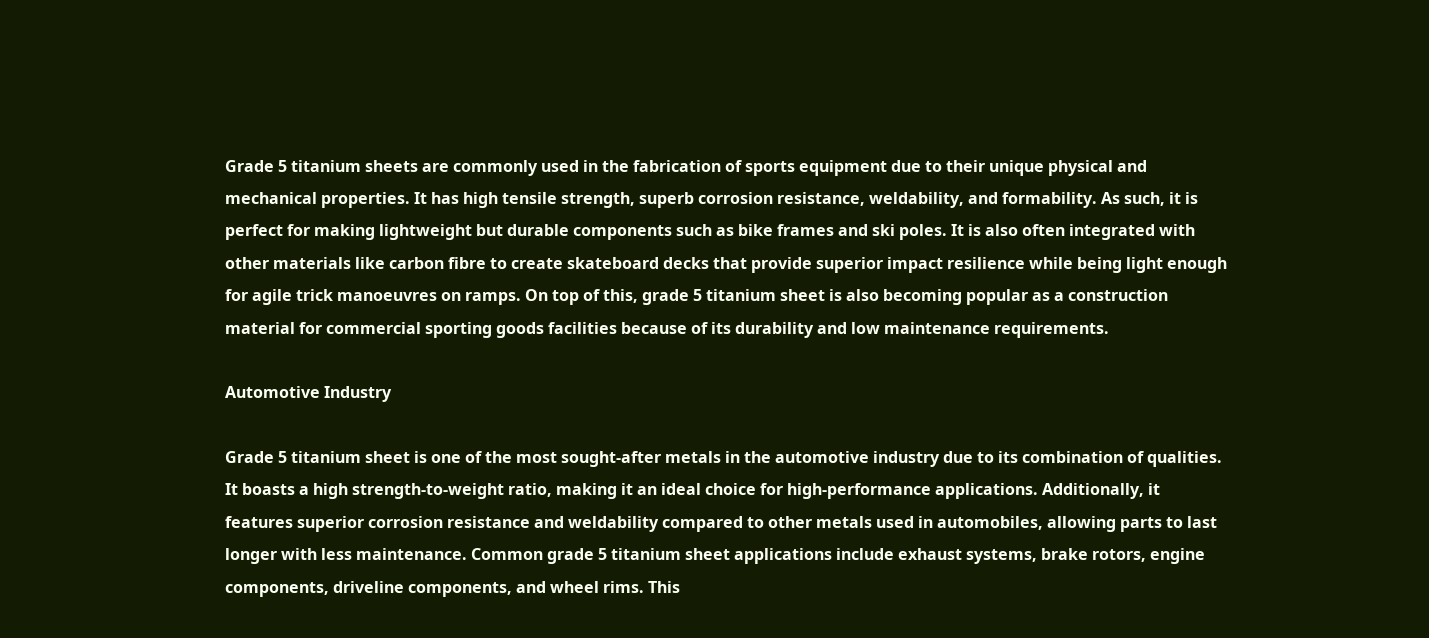Grade 5 titanium sheets are commonly used in the fabrication of sports equipment due to their unique physical and mechanical properties. It has high tensile strength, superb corrosion resistance, weldability, and formability. As such, it is perfect for making lightweight but durable components such as bike frames and ski poles. It is also often integrated with other materials like carbon fibre to create skateboard decks that provide superior impact resilience while being light enough for agile trick manoeuvres on ramps. On top of this, grade 5 titanium sheet is also becoming popular as a construction material for commercial sporting goods facilities because of its durability and low maintenance requirements.

Automotive Industry

Grade 5 titanium sheet is one of the most sought-after metals in the automotive industry due to its combination of qualities. It boasts a high strength-to-weight ratio, making it an ideal choice for high-performance applications. Additionally, it features superior corrosion resistance and weldability compared to other metals used in automobiles, allowing parts to last longer with less maintenance. Common grade 5 titanium sheet applications include exhaust systems, brake rotors, engine components, driveline components, and wheel rims. This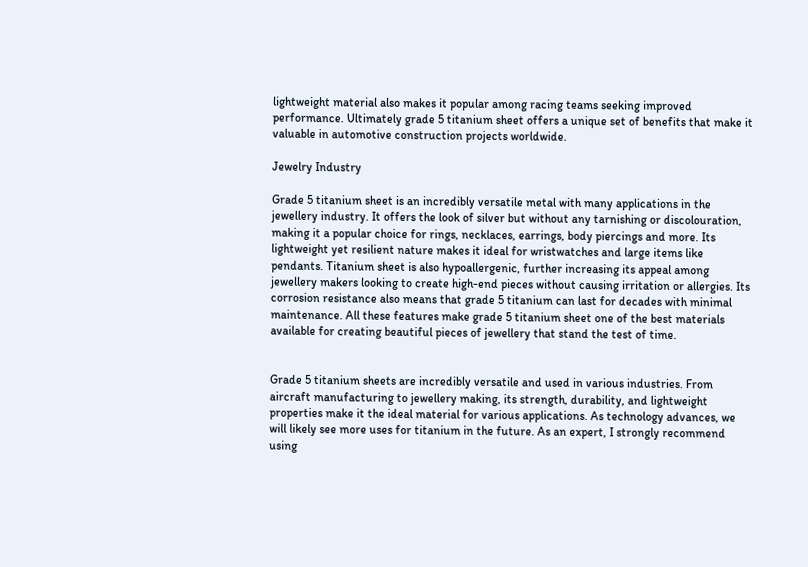lightweight material also makes it popular among racing teams seeking improved performance. Ultimately grade 5 titanium sheet offers a unique set of benefits that make it valuable in automotive construction projects worldwide.

Jewelry Industry

Grade 5 titanium sheet is an incredibly versatile metal with many applications in the jewellery industry. It offers the look of silver but without any tarnishing or discolouration, making it a popular choice for rings, necklaces, earrings, body piercings and more. Its lightweight yet resilient nature makes it ideal for wristwatches and large items like pendants. Titanium sheet is also hypoallergenic, further increasing its appeal among jewellery makers looking to create high-end pieces without causing irritation or allergies. Its corrosion resistance also means that grade 5 titanium can last for decades with minimal maintenance. All these features make grade 5 titanium sheet one of the best materials available for creating beautiful pieces of jewellery that stand the test of time.


Grade 5 titanium sheets are incredibly versatile and used in various industries. From aircraft manufacturing to jewellery making, its strength, durability, and lightweight properties make it the ideal material for various applications. As technology advances, we will likely see more uses for titanium in the future. As an expert, I strongly recommend using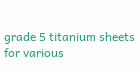grade 5 titanium sheets for various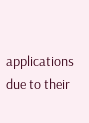applications due to their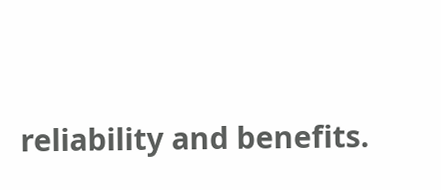reliability and benefits.